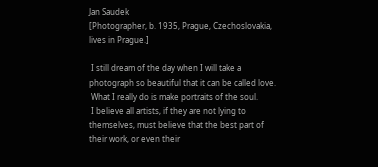Jan Saudek
[Photographer, b. 1935, Prague, Czechoslovakia, lives in Prague.]

 I still dream of the day when I will take a photograph so beautiful that it can be called love.
 What I really do is make portraits of the soul.
 I believe all artists, if they are not lying to themselves, must believe that the best part of their work, or even their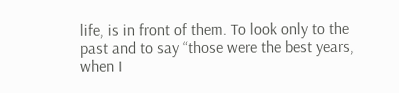life, is in front of them. To look only to the past and to say “those were the best years, when I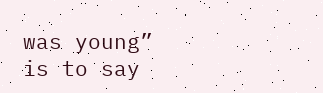was young” is to say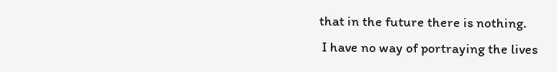that in the future there is nothing.
 I have no way of portraying the lives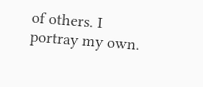of others. I portray my own.